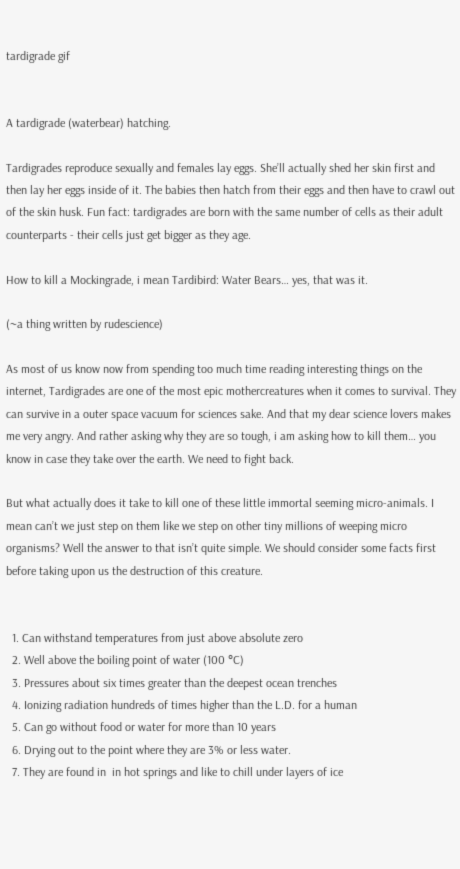tardigrade gif


A tardigrade (waterbear) hatching.

Tardigrades reproduce sexually and females lay eggs. She’ll actually shed her skin first and then lay her eggs inside of it. The babies then hatch from their eggs and then have to crawl out of the skin husk. Fun fact: tardigrades are born with the same number of cells as their adult counterparts - their cells just get bigger as they age.

How to kill a Mockingrade, i mean Tardibird: Water Bears… yes, that was it.

(~a thing written by rudescience)

As most of us know now from spending too much time reading interesting things on the internet, Tardigrades are one of the most epic mothercreatures when it comes to survival. They can survive in a outer space vacuum for sciences sake. And that my dear science lovers makes me very angry. And rather asking why they are so tough, i am asking how to kill them… you know in case they take over the earth. We need to fight back.

But what actually does it take to kill one of these little immortal seeming micro-animals. I mean can’t we just step on them like we step on other tiny millions of weeping micro organisms? Well the answer to that isn’t quite simple. We should consider some facts first before taking upon us the destruction of this creature.


  1. Can withstand temperatures from just above absolute zero
  2. Well above the boiling point of water (100 °C)
  3. Pressures about six times greater than the deepest ocean trenches
  4. Ionizing radiation hundreds of times higher than the L.D. for a human
  5. Can go without food or water for more than 10 years
  6. Drying out to the point where they are 3% or less water.
  7. They are found in  in hot springs and like to chill under layers of ice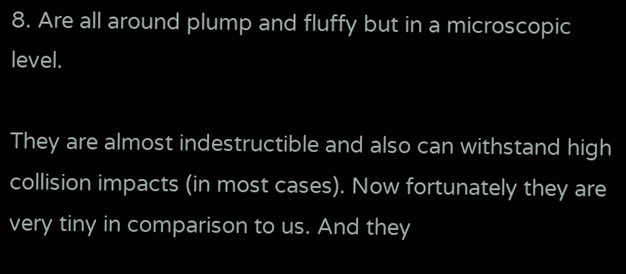8. Are all around plump and fluffy but in a microscopic level.

They are almost indestructible and also can withstand high collision impacts (in most cases). Now fortunately they are very tiny in comparison to us. And they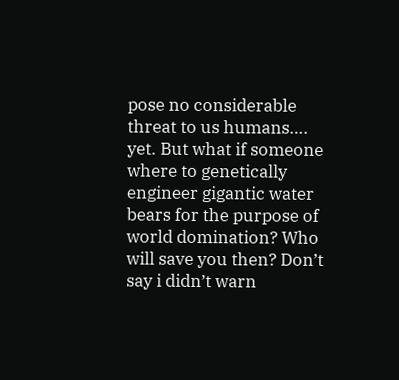pose no considerable threat to us humans…. yet. But what if someone where to genetically engineer gigantic water bears for the purpose of world domination? Who will save you then? Don’t say i didn’t warn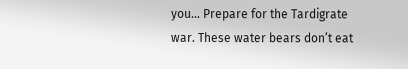you… Prepare for the Tardigrate war. These water bears don’t eat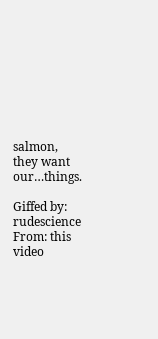salmon, they want our…things.

Giffed by: rudescience  From: this video